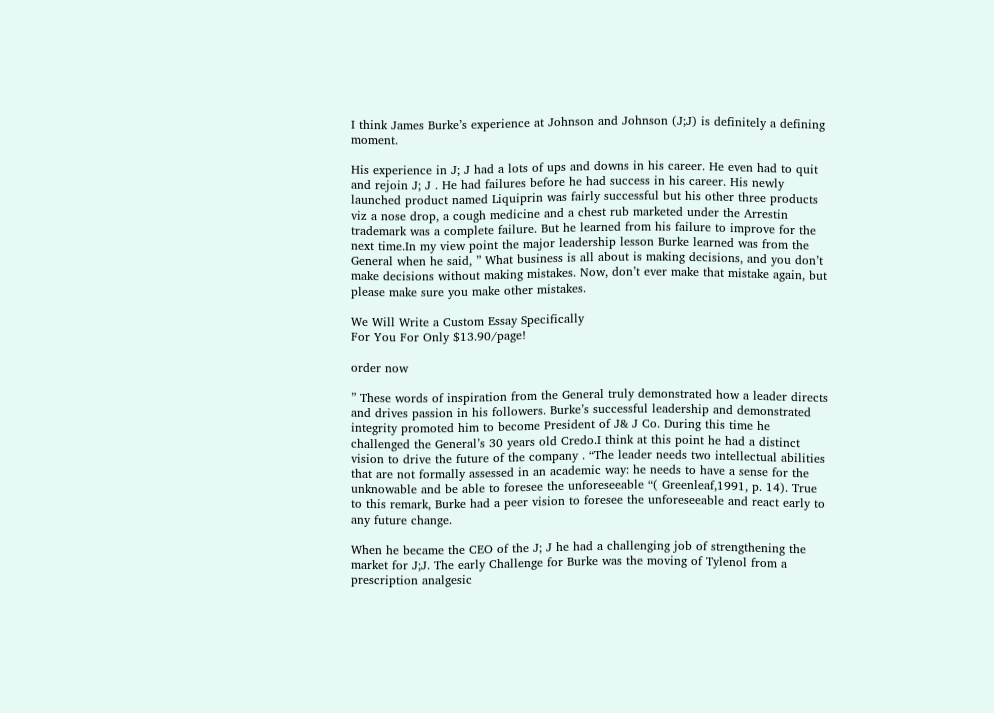I think James Burke’s experience at Johnson and Johnson (J;J) is definitely a defining moment.

His experience in J; J had a lots of ups and downs in his career. He even had to quit and rejoin J; J . He had failures before he had success in his career. His newly launched product named Liquiprin was fairly successful but his other three products viz a nose drop, a cough medicine and a chest rub marketed under the Arrestin trademark was a complete failure. But he learned from his failure to improve for the next time.In my view point the major leadership lesson Burke learned was from the General when he said, ” What business is all about is making decisions, and you don’t make decisions without making mistakes. Now, don’t ever make that mistake again, but please make sure you make other mistakes.

We Will Write a Custom Essay Specifically
For You For Only $13.90/page!

order now

” These words of inspiration from the General truly demonstrated how a leader directs and drives passion in his followers. Burke’s successful leadership and demonstrated integrity promoted him to become President of J& J Co. During this time he challenged the General’s 30 years old Credo.I think at this point he had a distinct vision to drive the future of the company . “The leader needs two intellectual abilities that are not formally assessed in an academic way: he needs to have a sense for the unknowable and be able to foresee the unforeseeable “( Greenleaf,1991, p. 14). True to this remark, Burke had a peer vision to foresee the unforeseeable and react early to any future change.

When he became the CEO of the J; J he had a challenging job of strengthening the market for J;J. The early Challenge for Burke was the moving of Tylenol from a prescription analgesic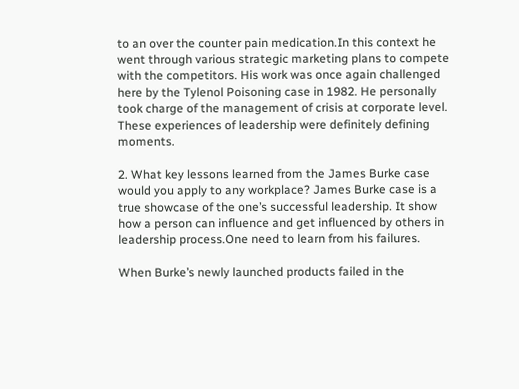to an over the counter pain medication.In this context he went through various strategic marketing plans to compete with the competitors. His work was once again challenged here by the Tylenol Poisoning case in 1982. He personally took charge of the management of crisis at corporate level. These experiences of leadership were definitely defining moments.

2. What key lessons learned from the James Burke case would you apply to any workplace? James Burke case is a true showcase of the one’s successful leadership. It show how a person can influence and get influenced by others in leadership process.One need to learn from his failures.

When Burke’s newly launched products failed in the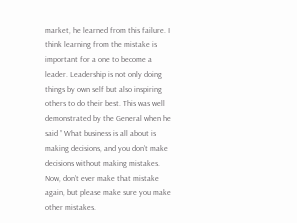market, he learned from this failure. I think learning from the mistake is important for a one to become a leader. Leadership is not only doing things by own self but also inspiring others to do their best. This was well demonstrated by the General when he said ” What business is all about is making decisions, and you don’t make decisions without making mistakes. Now, don’t ever make that mistake again, but please make sure you make other mistakes.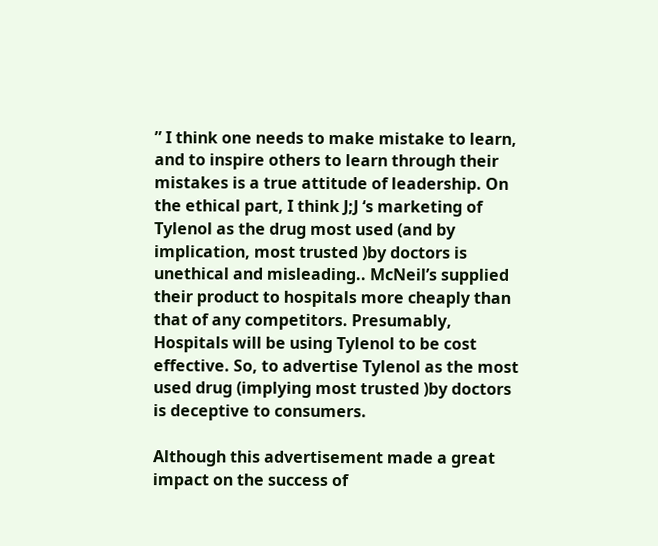” I think one needs to make mistake to learn, and to inspire others to learn through their mistakes is a true attitude of leadership. On the ethical part, I think J;J ‘s marketing of Tylenol as the drug most used (and by implication, most trusted )by doctors is unethical and misleading.. McNeil’s supplied their product to hospitals more cheaply than that of any competitors. Presumably, Hospitals will be using Tylenol to be cost effective. So, to advertise Tylenol as the most used drug (implying most trusted )by doctors is deceptive to consumers.

Although this advertisement made a great impact on the success of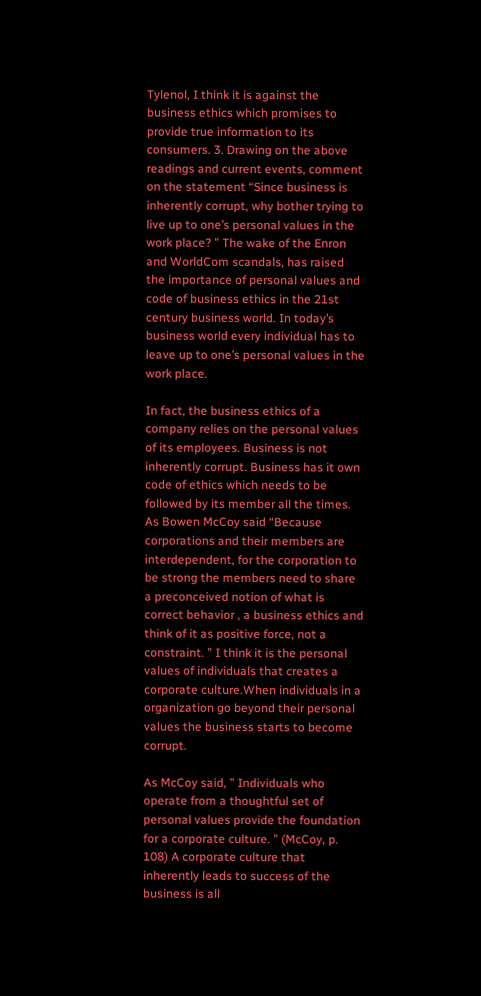Tylenol, I think it is against the business ethics which promises to provide true information to its consumers. 3. Drawing on the above readings and current events, comment on the statement “Since business is inherently corrupt, why bother trying to live up to one’s personal values in the work place? ” The wake of the Enron and WorldCom scandals, has raised the importance of personal values and code of business ethics in the 21st century business world. In today’s business world every individual has to leave up to one’s personal values in the work place.

In fact, the business ethics of a company relies on the personal values of its employees. Business is not inherently corrupt. Business has it own code of ethics which needs to be followed by its member all the times. As Bowen McCoy said “Because corporations and their members are interdependent, for the corporation to be strong the members need to share a preconceived notion of what is correct behavior , a business ethics and think of it as positive force, not a constraint. ” I think it is the personal values of individuals that creates a corporate culture.When individuals in a organization go beyond their personal values the business starts to become corrupt.

As McCoy said, ” Individuals who operate from a thoughtful set of personal values provide the foundation for a corporate culture. ” (McCoy, p. 108) A corporate culture that inherently leads to success of the business is all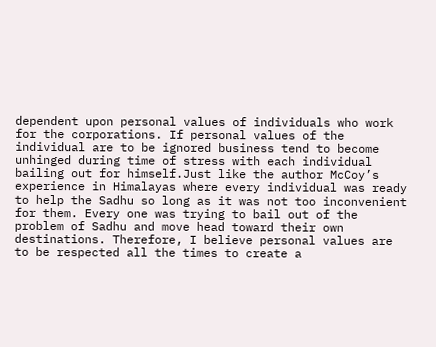dependent upon personal values of individuals who work for the corporations. If personal values of the individual are to be ignored business tend to become unhinged during time of stress with each individual bailing out for himself.Just like the author McCoy’s experience in Himalayas where every individual was ready to help the Sadhu so long as it was not too inconvenient for them. Every one was trying to bail out of the problem of Sadhu and move head toward their own destinations. Therefore, I believe personal values are to be respected all the times to create a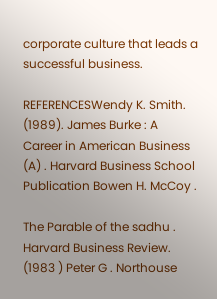corporate culture that leads a successful business.

REFERENCESWendy K. Smith. (1989). James Burke : A Career in American Business (A) . Harvard Business School Publication Bowen H. McCoy .

The Parable of the sadhu . Harvard Business Review. (1983 ) Peter G . Northouse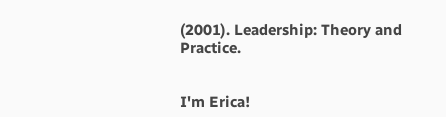(2001). Leadership: Theory and Practice.


I'm Erica!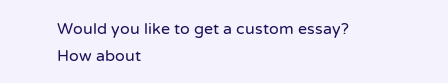Would you like to get a custom essay? How about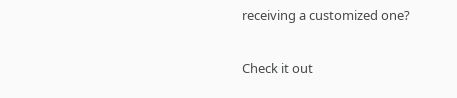receiving a customized one?

Check it out